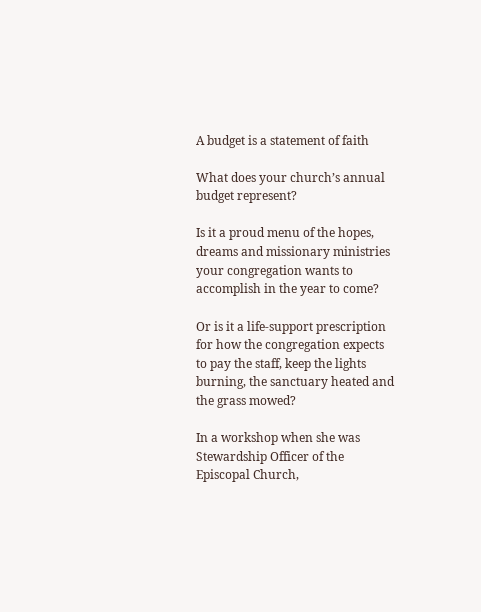A budget is a statement of faith

What does your church’s annual budget represent?

Is it a proud menu of the hopes, dreams and missionary ministries your congregation wants to accomplish in the year to come?

Or is it a life-support prescription for how the congregation expects to pay the staff, keep the lights burning, the sanctuary heated and the grass mowed?

In a workshop when she was Stewardship Officer of the Episcopal Church,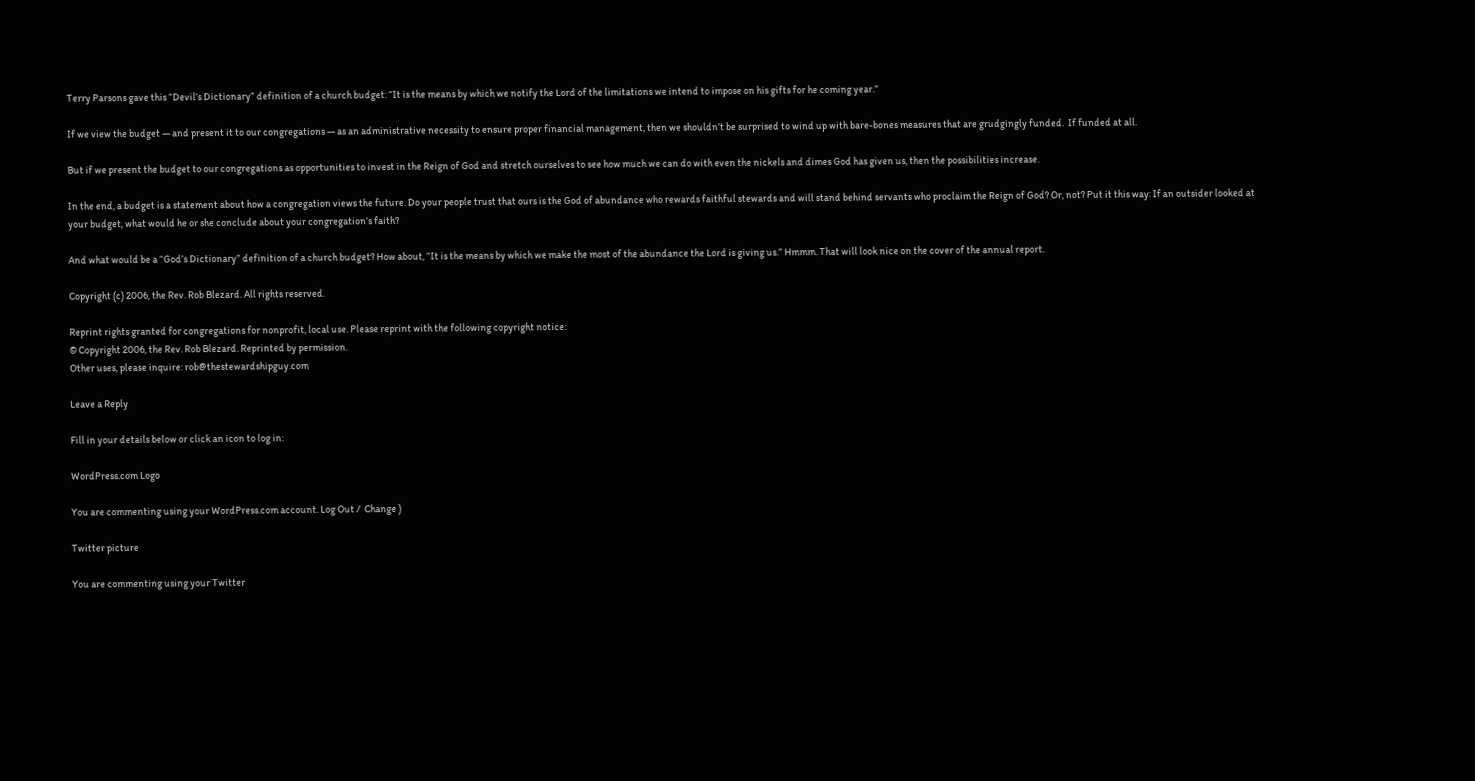Terry Parsons gave this “Devil’s Dictionary” definition of a church budget: “It is the means by which we notify the Lord of the limitations we intend to impose on his gifts for he coming year.”

If we view the budget — and present it to our congregations — as an administrative necessity to ensure proper financial management, then we shouldn’t be surprised to wind up with bare-bones measures that are grudgingly funded.  If funded at all.

But if we present the budget to our congregations as opportunities to invest in the Reign of God and stretch ourselves to see how much we can do with even the nickels and dimes God has given us, then the possibilities increase.

In the end, a budget is a statement about how a congregation views the future. Do your people trust that ours is the God of abundance who rewards faithful stewards and will stand behind servants who proclaim the Reign of God? Or, not? Put it this way: If an outsider looked at your budget, what would he or she conclude about your congregation’s faith?

And what would be a “God’s Dictionary” definition of a church budget? How about, “It is the means by which we make the most of the abundance the Lord is giving us.” Hmmm. That will look nice on the cover of the annual report.

Copyright (c) 2006, the Rev. Rob Blezard. All rights reserved.

Reprint rights granted for congregations for nonprofit, local use. Please reprint with the following copyright notice:
© Copyright 2006, the Rev. Rob Blezard. Reprinted by permission.
Other uses, please inquire: rob@thestewardshipguy.com

Leave a Reply

Fill in your details below or click an icon to log in:

WordPress.com Logo

You are commenting using your WordPress.com account. Log Out /  Change )

Twitter picture

You are commenting using your Twitter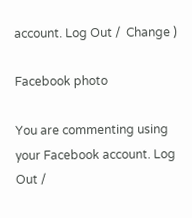account. Log Out /  Change )

Facebook photo

You are commenting using your Facebook account. Log Out /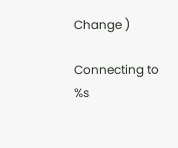Change )

Connecting to %s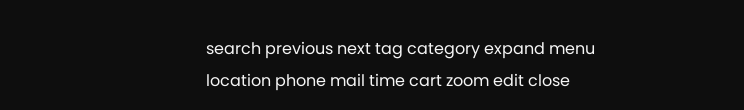search previous next tag category expand menu location phone mail time cart zoom edit close